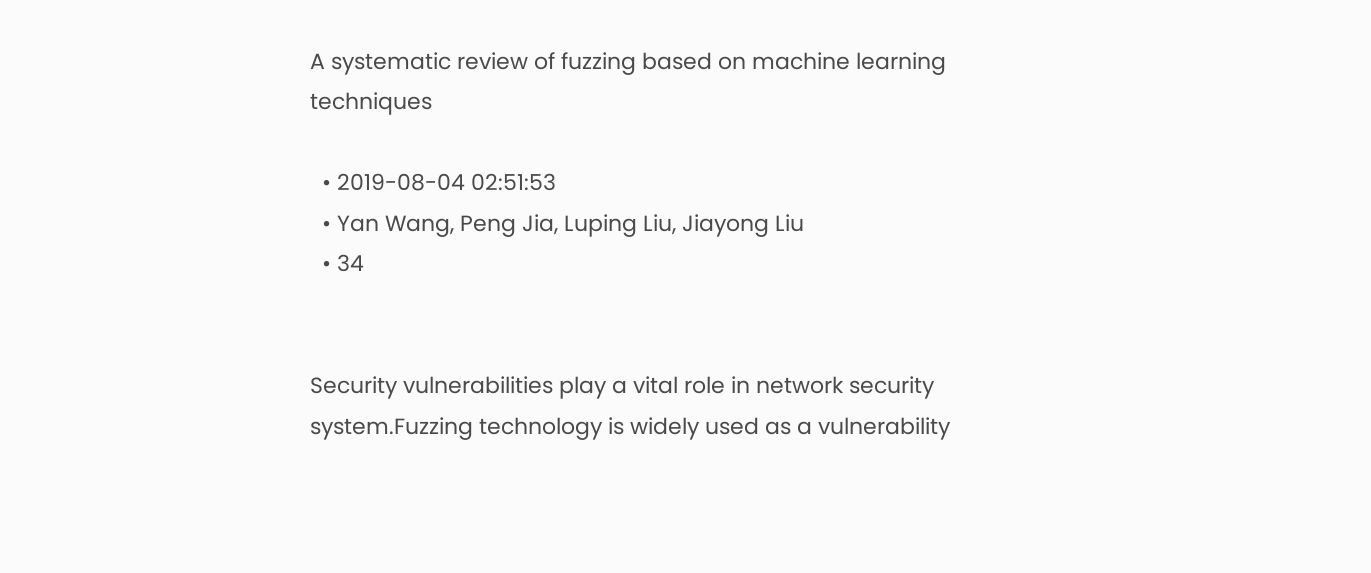A systematic review of fuzzing based on machine learning techniques

  • 2019-08-04 02:51:53
  • Yan Wang, Peng Jia, Luping Liu, Jiayong Liu
  • 34


Security vulnerabilities play a vital role in network security system.Fuzzing technology is widely used as a vulnerability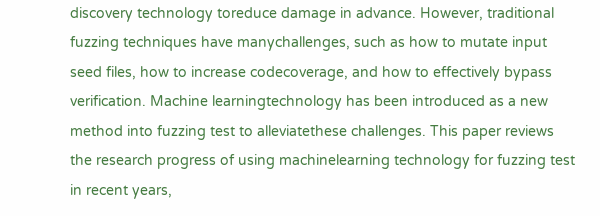discovery technology toreduce damage in advance. However, traditional fuzzing techniques have manychallenges, such as how to mutate input seed files, how to increase codecoverage, and how to effectively bypass verification. Machine learningtechnology has been introduced as a new method into fuzzing test to alleviatethese challenges. This paper reviews the research progress of using machinelearning technology for fuzzing test in recent years,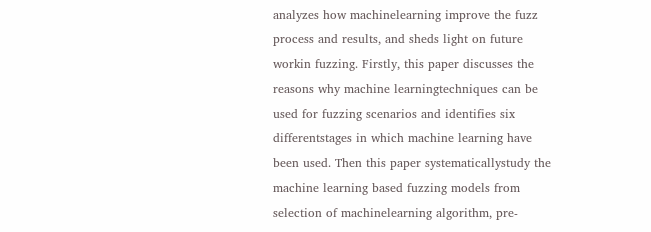analyzes how machinelearning improve the fuzz process and results, and sheds light on future workin fuzzing. Firstly, this paper discusses the reasons why machine learningtechniques can be used for fuzzing scenarios and identifies six differentstages in which machine learning have been used. Then this paper systematicallystudy the machine learning based fuzzing models from selection of machinelearning algorithm, pre-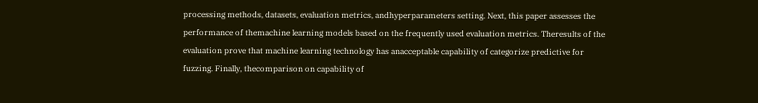processing methods, datasets, evaluation metrics, andhyperparameters setting. Next, this paper assesses the performance of themachine learning models based on the frequently used evaluation metrics. Theresults of the evaluation prove that machine learning technology has anacceptable capability of categorize predictive for fuzzing. Finally, thecomparison on capability of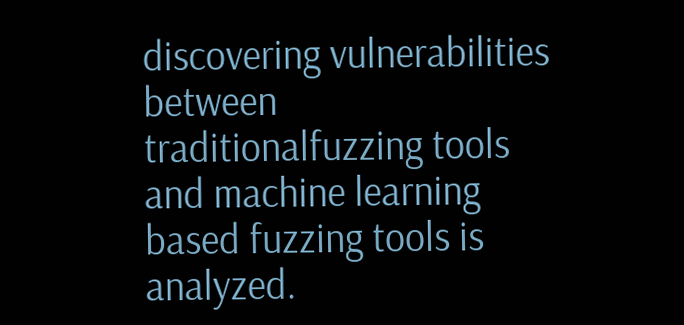discovering vulnerabilities between traditionalfuzzing tools and machine learning based fuzzing tools is analyzed.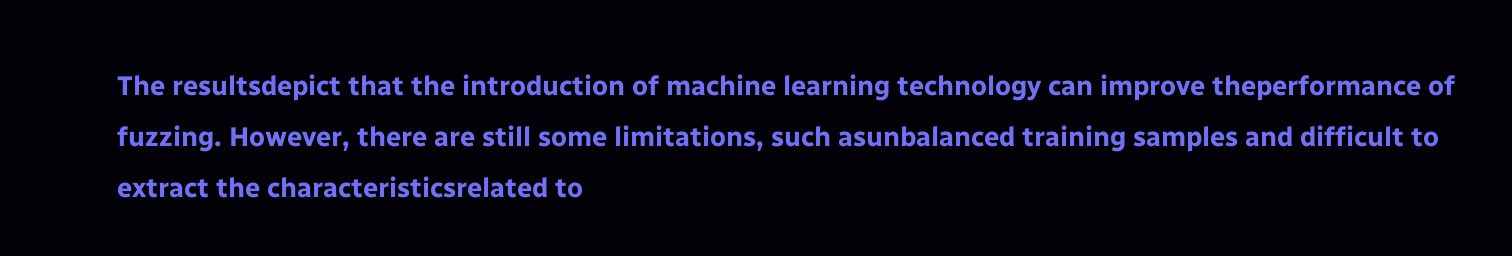The resultsdepict that the introduction of machine learning technology can improve theperformance of fuzzing. However, there are still some limitations, such asunbalanced training samples and difficult to extract the characteristicsrelated to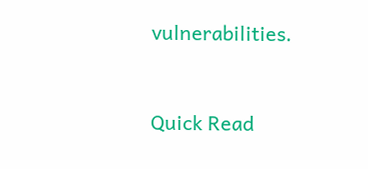vulnerabilities.


Quick Read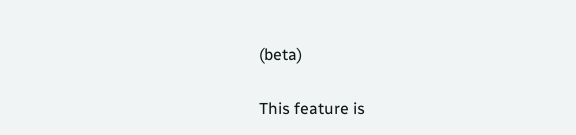(beta)

This feature is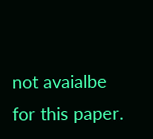not avaialbe for this paper.